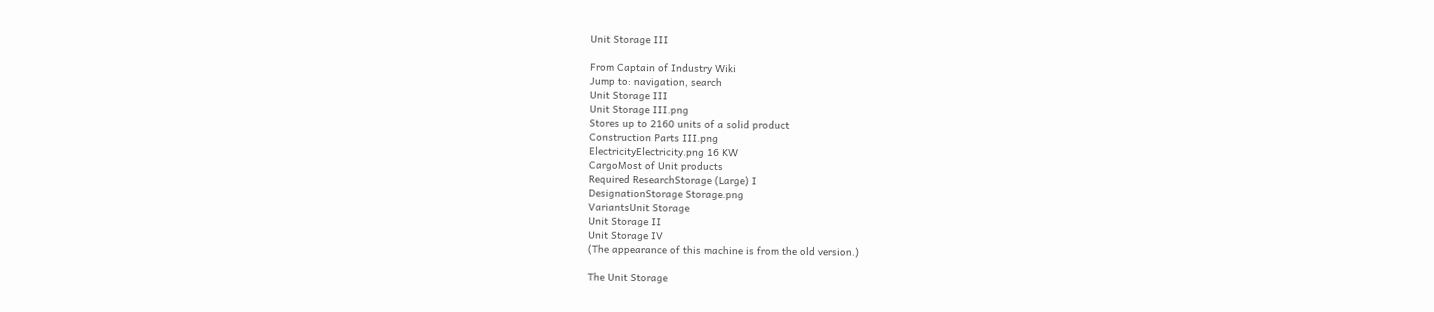Unit Storage III

From Captain of Industry Wiki
Jump to: navigation, search
Unit Storage III
Unit Storage III.png
Stores up to 2160 units of a solid product
Construction Parts III.png
ElectricityElectricity.png 16 KW
CargoMost of Unit products
Required ResearchStorage (Large) I
DesignationStorage Storage.png
VariantsUnit Storage
Unit Storage II
Unit Storage IV
(The appearance of this machine is from the old version.)

The Unit Storage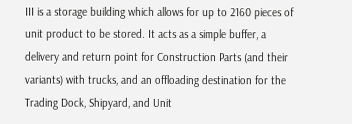III is a storage building which allows for up to 2160 pieces of unit product to be stored. It acts as a simple buffer, a delivery and return point for Construction Parts (and their variants) with trucks, and an offloading destination for the Trading Dock, Shipyard, and Unit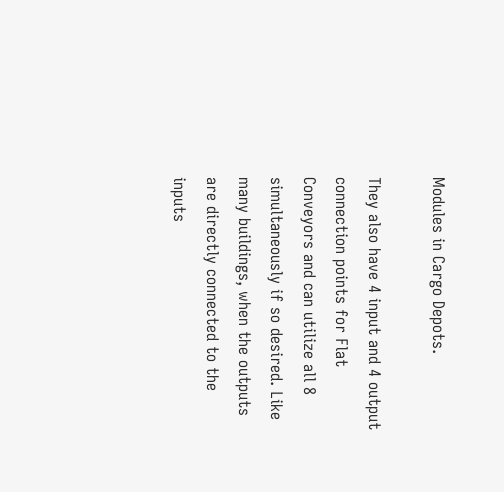Modules in Cargo Depots.

They also have 4 input and 4 output connection points for Flat Conveyors and can utilize all 8 simultaneously if so desired. Like many buildings, when the outputs are directly connected to the inputs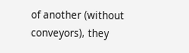of another (without conveyors), they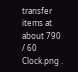transfer items at about 790 / 60 Clock.png .